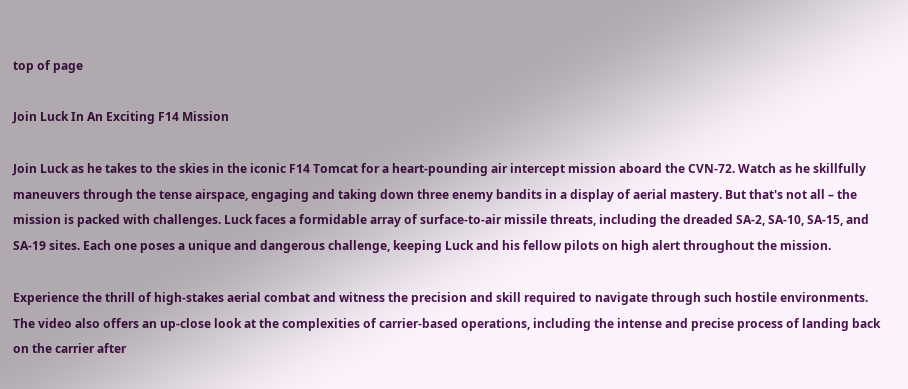top of page

Join Luck In An Exciting F14 Mission

Join Luck as he takes to the skies in the iconic F14 Tomcat for a heart-pounding air intercept mission aboard the CVN-72. Watch as he skillfully maneuvers through the tense airspace, engaging and taking down three enemy bandits in a display of aerial mastery. But that's not all – the mission is packed with challenges. Luck faces a formidable array of surface-to-air missile threats, including the dreaded SA-2, SA-10, SA-15, and SA-19 sites. Each one poses a unique and dangerous challenge, keeping Luck and his fellow pilots on high alert throughout the mission.

Experience the thrill of high-stakes aerial combat and witness the precision and skill required to navigate through such hostile environments. The video also offers an up-close look at the complexities of carrier-based operations, including the intense and precise process of landing back on the carrier after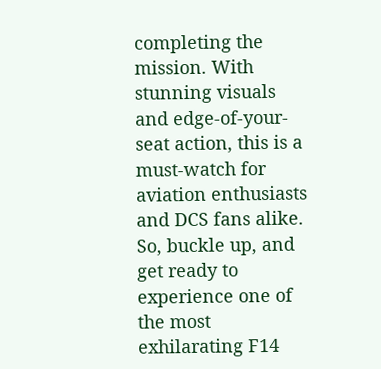completing the mission. With stunning visuals and edge-of-your-seat action, this is a must-watch for aviation enthusiasts and DCS fans alike. So, buckle up, and get ready to experience one of the most exhilarating F14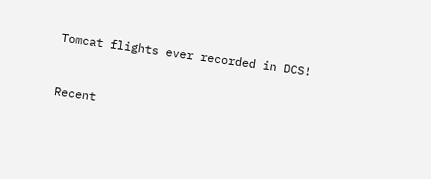Tomcat flights ever recorded in DCS!


Recent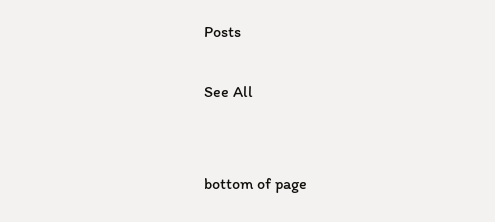Posts

See All


bottom of page